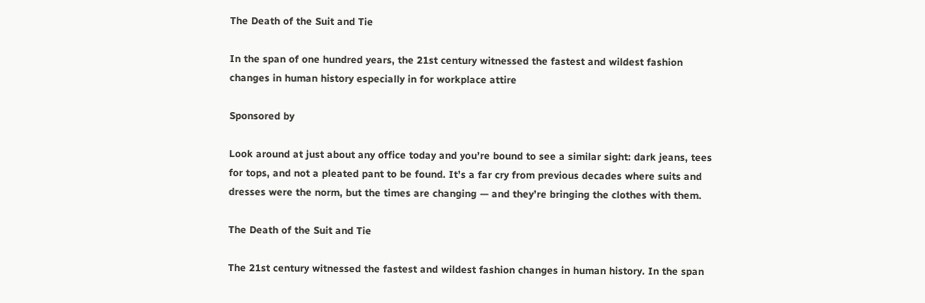The Death of the Suit and Tie

In the span of one hundred years, the 21st century witnessed the fastest and wildest fashion changes in human history especially in for workplace attire

Sponsored by

Look around at just about any office today and you’re bound to see a similar sight: dark jeans, tees for tops, and not a pleated pant to be found. It’s a far cry from previous decades where suits and dresses were the norm, but the times are changing — and they’re bringing the clothes with them.

The Death of the Suit and Tie

The 21st century witnessed the fastest and wildest fashion changes in human history. In the span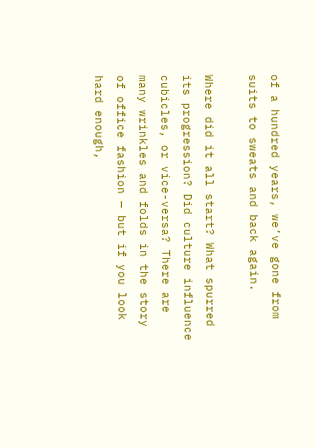of a hundred years, we’ve gone from suits to sweats and back again.

Where did it all start? What spurred its progression? Did culture influence cubicles, or vice-versa? There are many wrinkles and folds in the story of office fashion — but if you look hard enough,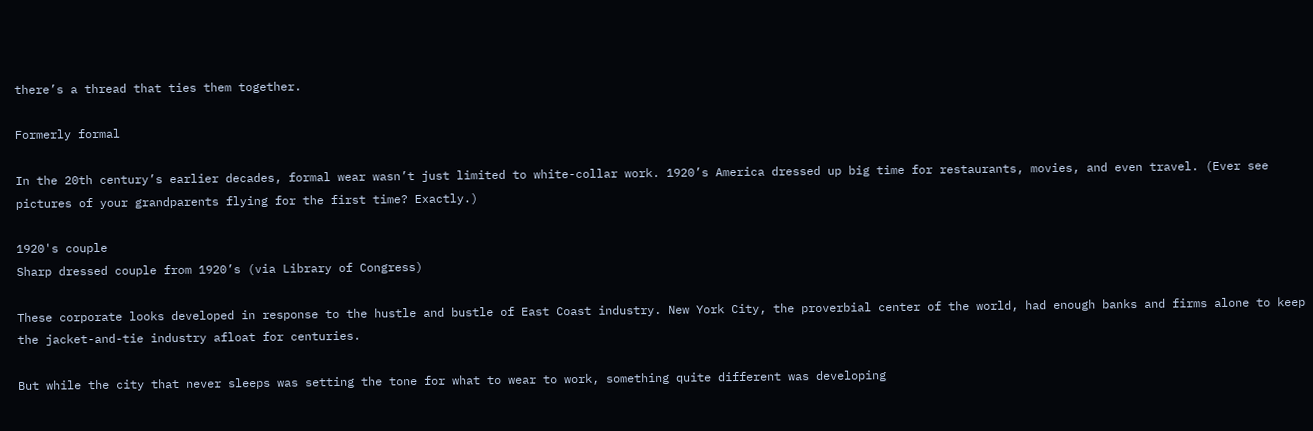there’s a thread that ties them together.

Formerly formal

In the 20th century’s earlier decades, formal wear wasn’t just limited to white-collar work. 1920’s America dressed up big time for restaurants, movies, and even travel. (Ever see pictures of your grandparents flying for the first time? Exactly.)

1920's couple
Sharp dressed couple from 1920’s (via Library of Congress)

These corporate looks developed in response to the hustle and bustle of East Coast industry. New York City, the proverbial center of the world, had enough banks and firms alone to keep the jacket-and-tie industry afloat for centuries.

But while the city that never sleeps was setting the tone for what to wear to work, something quite different was developing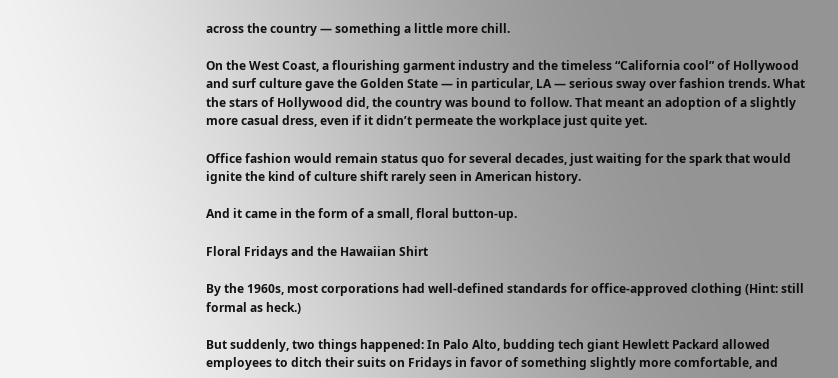across the country — something a little more chill.

On the West Coast, a flourishing garment industry and the timeless “California cool” of Hollywood and surf culture gave the Golden State — in particular, LA — serious sway over fashion trends. What the stars of Hollywood did, the country was bound to follow. That meant an adoption of a slightly more casual dress, even if it didn’t permeate the workplace just quite yet.

Office fashion would remain status quo for several decades, just waiting for the spark that would ignite the kind of culture shift rarely seen in American history.

And it came in the form of a small, floral button-up.

Floral Fridays and the Hawaiian Shirt

By the 1960s, most corporations had well-defined standards for office-approved clothing (Hint: still formal as heck.)

But suddenly, two things happened: In Palo Alto, budding tech giant Hewlett Packard allowed employees to ditch their suits on Fridays in favor of something slightly more comfortable, and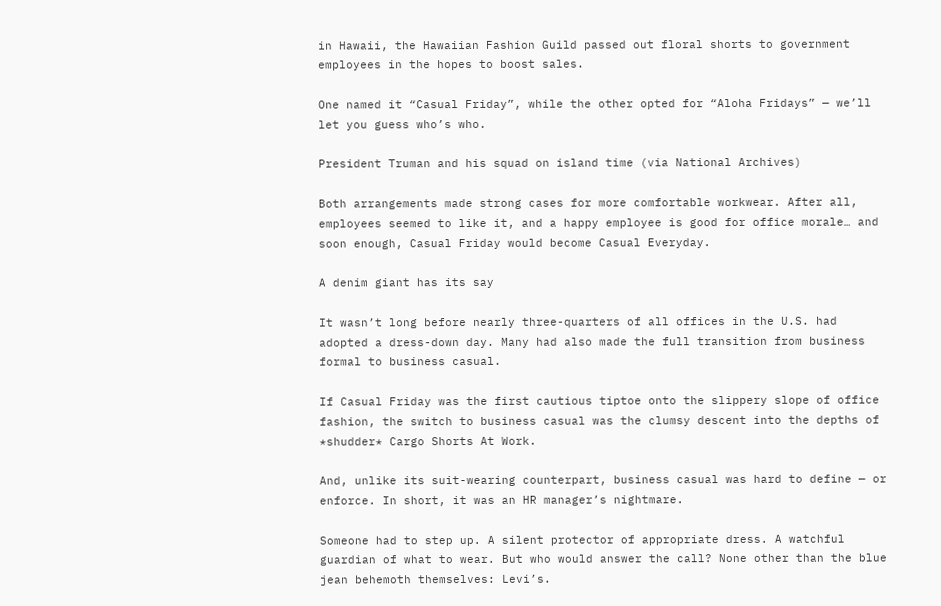in Hawaii, the Hawaiian Fashion Guild passed out floral shorts to government employees in the hopes to boost sales.

One named it “Casual Friday”, while the other opted for “Aloha Fridays” — we’ll let you guess who’s who.

President Truman and his squad on island time (via National Archives)

Both arrangements made strong cases for more comfortable workwear. After all, employees seemed to like it, and a happy employee is good for office morale… and soon enough, Casual Friday would become Casual Everyday.

A denim giant has its say

It wasn’t long before nearly three-quarters of all offices in the U.S. had adopted a dress-down day. Many had also made the full transition from business formal to business casual.

If Casual Friday was the first cautious tiptoe onto the slippery slope of office fashion, the switch to business casual was the clumsy descent into the depths of  *shudder* Cargo Shorts At Work.

And, unlike its suit-wearing counterpart, business casual was hard to define — or enforce. In short, it was an HR manager’s nightmare.

Someone had to step up. A silent protector of appropriate dress. A watchful guardian of what to wear. But who would answer the call? None other than the blue jean behemoth themselves: Levi’s.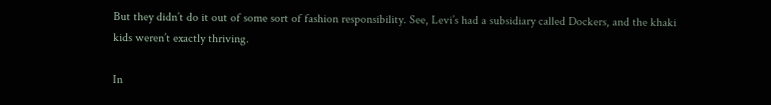But they didn’t do it out of some sort of fashion responsibility. See, Levi’s had a subsidiary called Dockers, and the khaki kids weren’t exactly thriving.

In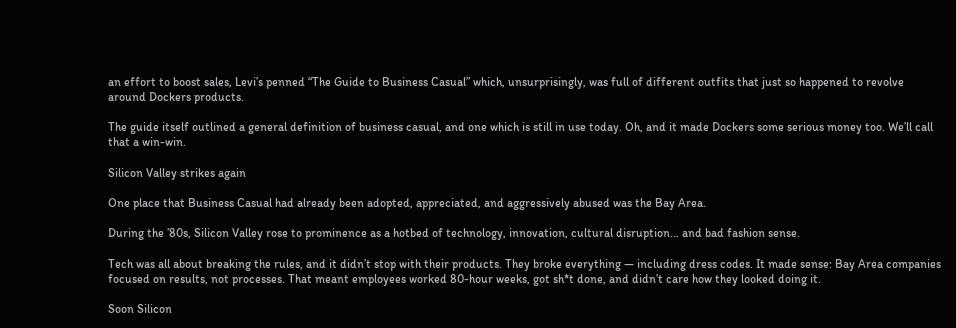an effort to boost sales, Levi’s penned “The Guide to Business Casual” which, unsurprisingly, was full of different outfits that just so happened to revolve around Dockers products.

The guide itself outlined a general definition of business casual, and one which is still in use today. Oh, and it made Dockers some serious money too. We’ll call that a win-win.

Silicon Valley strikes again

One place that Business Casual had already been adopted, appreciated, and aggressively abused was the Bay Area.

During the ’80s, Silicon Valley rose to prominence as a hotbed of technology, innovation, cultural disruption… and bad fashion sense.

Tech was all about breaking the rules, and it didn’t stop with their products. They broke everything — including dress codes. It made sense: Bay Area companies focused on results, not processes. That meant employees worked 80-hour weeks, got sh*t done, and didn’t care how they looked doing it.

Soon Silicon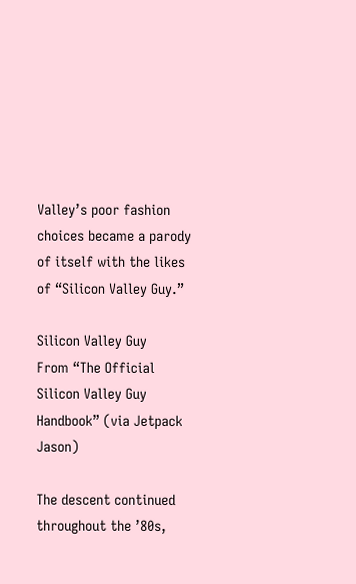Valley’s poor fashion choices became a parody of itself with the likes of “Silicon Valley Guy.”

Silicon Valley Guy
From “The Official Silicon Valley Guy Handbook” (via Jetpack Jason)

The descent continued throughout the ’80s,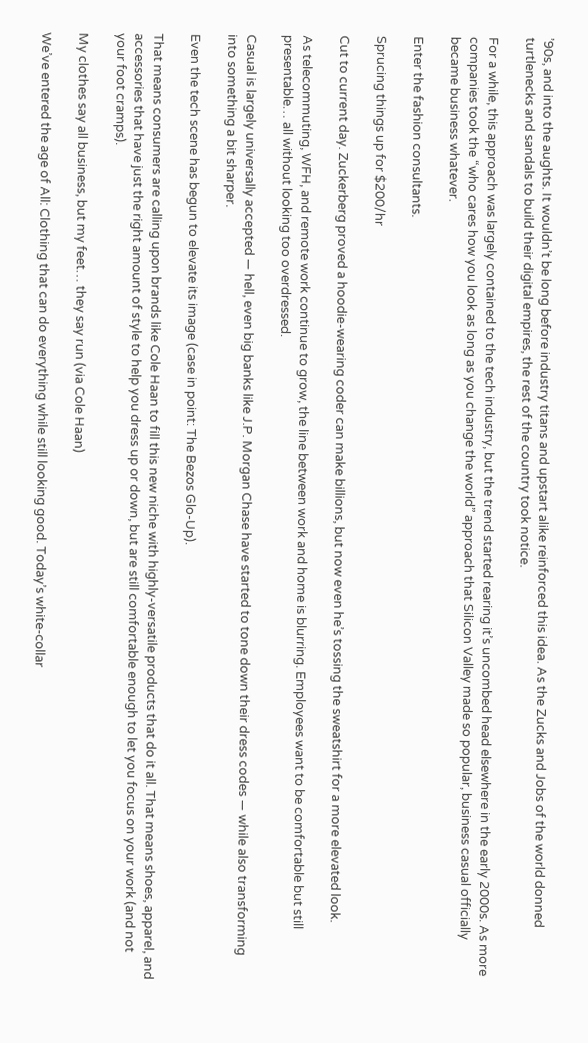’90s, and into the aughts. It wouldn’t be long before industry titans and upstart alike reinforced this idea. As the Zucks and Jobs of the world donned turtlenecks and sandals to build their digital empires, the rest of the country took notice.

For a while, this approach was largely contained to the tech industry, but the trend started rearing it’s uncombed head elsewhere in the early 2000s. As more companies took the “who cares how you look as long as you change the world” approach that Silicon Valley made so popular, business casual officially became business whatever.

Enter the fashion consultants.

Sprucing things up for $200/hr

Cut to current day. Zuckerberg proved a hoodie-wearing coder can make billions, but now even he’s tossing the sweatshirt for a more elevated look.

As telecommuting, WFH, and remote work continue to grow, the line between work and home is blurring. Employees want to be comfortable but still presentable… all without looking too overdressed.

Casual is largely universally accepted — hell, even big banks like J.P. Morgan Chase have started to tone down their dress codes — while also transforming into something a bit sharper.

Even the tech scene has begun to elevate its image (case in point: The Bezos Glo-Up).

That means consumers are calling upon brands like Cole Haan to fill this new niche with highly-versatile products that do it all. That means shoes, apparel, and accessories that have just the right amount of style to help you dress up or down, but are still comfortable enough to let you focus on your work (and not your foot cramps).

My clothes say all business, but my feet… they say run (via Cole Haan)

We’ve entered the age of All: Clothing that can do everything while still looking good. Today’s white-collar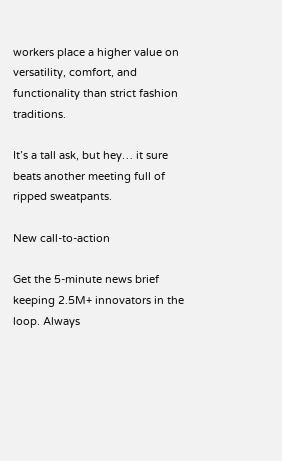workers place a higher value on versatility, comfort, and functionality than strict fashion traditions.

It’s a tall ask, but hey… it sure beats another meeting full of ripped sweatpants.

New call-to-action

Get the 5-minute news brief keeping 2.5M+ innovators in the loop. Always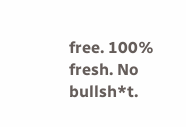free. 100% fresh. No bullsh*t.